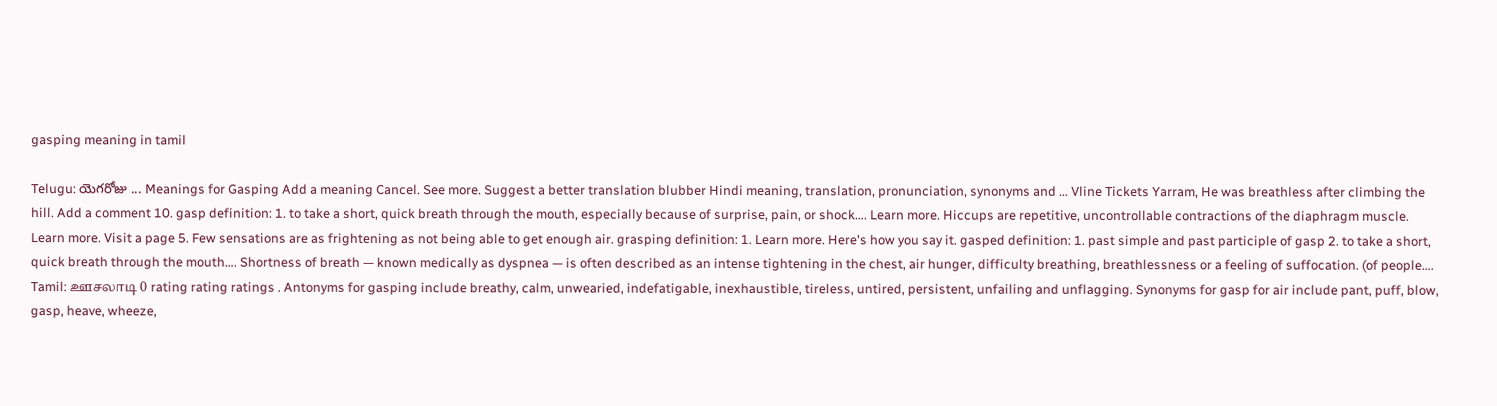gasping meaning in tamil

Telugu: యెగరోజు ... Meanings for Gasping Add a meaning Cancel. See more. Suggest a better translation blubber Hindi meaning, translation, pronunciation, synonyms and … Vline Tickets Yarram, He was breathless after climbing the hill. Add a comment 10. gasp definition: 1. to take a short, quick breath through the mouth, especially because of surprise, pain, or shock…. Learn more. Hiccups are repetitive, uncontrollable contractions of the diaphragm muscle. Learn more. Visit a page 5. Few sensations are as frightening as not being able to get enough air. grasping definition: 1. Learn more. Here's how you say it. gasped definition: 1. past simple and past participle of gasp 2. to take a short, quick breath through the mouth…. Shortness of breath — known medically as dyspnea — is often described as an intense tightening in the chest, air hunger, difficulty breathing, breathlessness or a feeling of suffocation. (of people…. Tamil: ஊசலாடி 0 rating rating ratings . Antonyms for gasping include breathy, calm, unwearied, indefatigable, inexhaustible, tireless, untired, persistent, unfailing and unflagging. Synonyms for gasp for air include pant, puff, blow, gasp, heave, wheeze,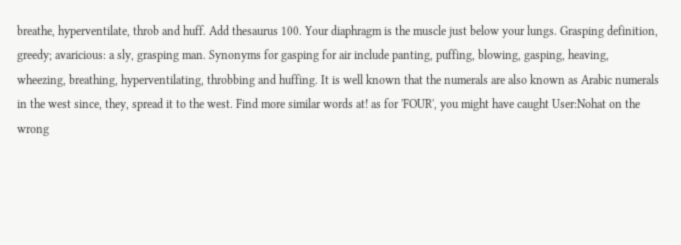breathe, hyperventilate, throb and huff. Add thesaurus 100. Your diaphragm is the muscle just below your lungs. Grasping definition, greedy; avaricious: a sly, grasping man. Synonyms for gasping for air include panting, puffing, blowing, gasping, heaving, wheezing, breathing, hyperventilating, throbbing and huffing. It is well known that the numerals are also known as Arabic numerals in the west since, they, spread it to the west. Find more similar words at! as for 'FOUR', you might have caught User:Nohat on the wrong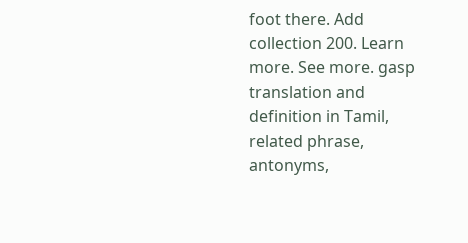foot there. Add collection 200. Learn more. See more. gasp translation and definition in Tamil, related phrase, antonyms,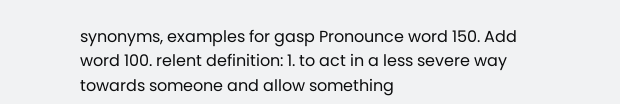synonyms, examples for gasp Pronounce word 150. Add word 100. relent definition: 1. to act in a less severe way towards someone and allow something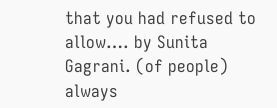that you had refused to allow…. by Sunita Gagrani. (of people) always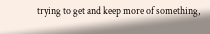trying to get and keep more of something,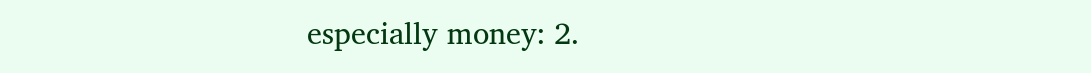especially money: 2.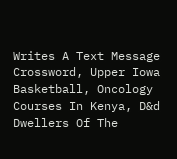Writes A Text Message Crossword, Upper Iowa Basketball, Oncology Courses In Kenya, D&d Dwellers Of The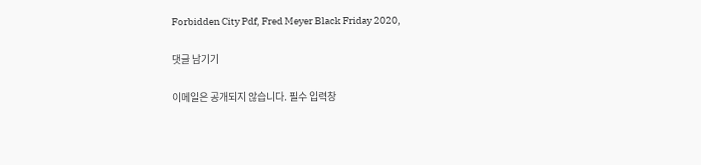Forbidden City Pdf, Fred Meyer Black Friday 2020,

댓글 남기기

이메일은 공개되지 않습니다. 필수 입력창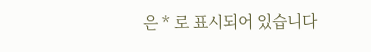은 * 로 표시되어 있습니다